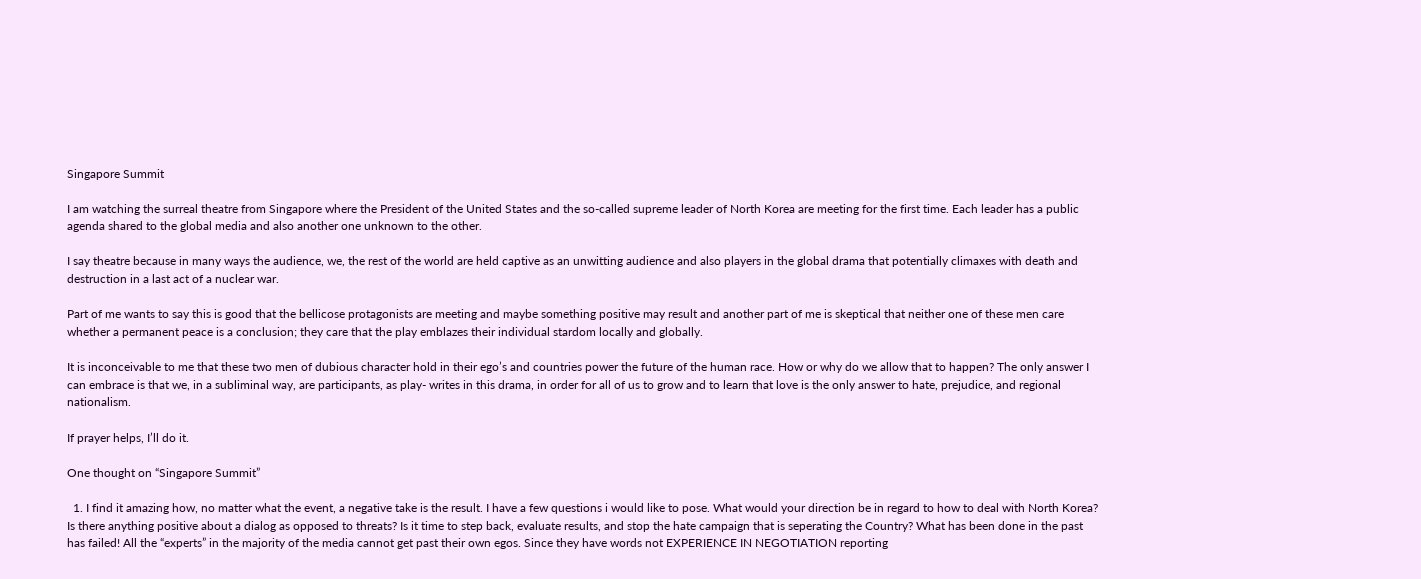Singapore Summit

I am watching the surreal theatre from Singapore where the President of the United States and the so-called supreme leader of North Korea are meeting for the first time. Each leader has a public agenda shared to the global media and also another one unknown to the other.

I say theatre because in many ways the audience, we, the rest of the world are held captive as an unwitting audience and also players in the global drama that potentially climaxes with death and destruction in a last act of a nuclear war.

Part of me wants to say this is good that the bellicose protagonists are meeting and maybe something positive may result and another part of me is skeptical that neither one of these men care whether a permanent peace is a conclusion; they care that the play emblazes their individual stardom locally and globally.

It is inconceivable to me that these two men of dubious character hold in their ego’s and countries power the future of the human race. How or why do we allow that to happen? The only answer I can embrace is that we, in a subliminal way, are participants, as play- writes in this drama, in order for all of us to grow and to learn that love is the only answer to hate, prejudice, and regional nationalism.

If prayer helps, I’ll do it.

One thought on “Singapore Summit”

  1. I find it amazing how, no matter what the event, a negative take is the result. I have a few questions i would like to pose. What would your direction be in regard to how to deal with North Korea? Is there anything positive about a dialog as opposed to threats? Is it time to step back, evaluate results, and stop the hate campaign that is seperating the Country? What has been done in the past has failed! All the “experts” in the majority of the media cannot get past their own egos. Since they have words not EXPERIENCE IN NEGOTIATION reporting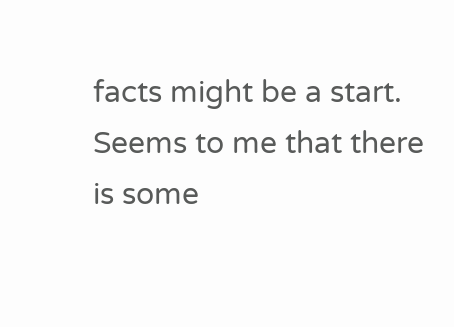facts might be a start. Seems to me that there is some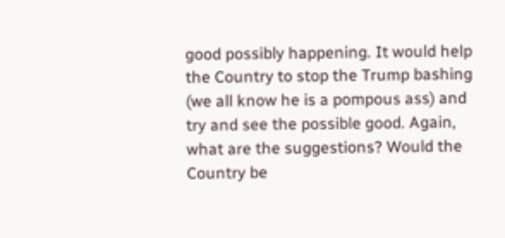good possibly happening. It would help the Country to stop the Trump bashing (we all know he is a pompous ass) and try and see the possible good. Again, what are the suggestions? Would the Country be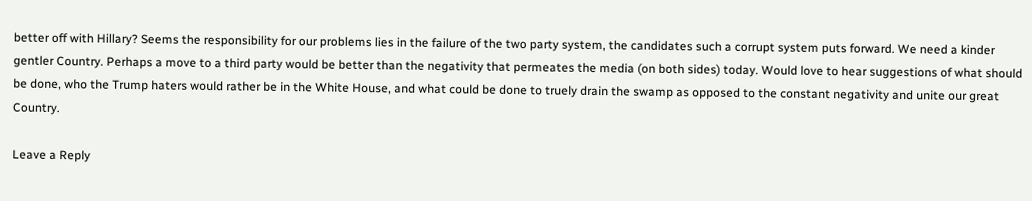better off with Hillary? Seems the responsibility for our problems lies in the failure of the two party system, the candidates such a corrupt system puts forward. We need a kinder gentler Country. Perhaps a move to a third party would be better than the negativity that permeates the media (on both sides) today. Would love to hear suggestions of what should be done, who the Trump haters would rather be in the White House, and what could be done to truely drain the swamp as opposed to the constant negativity and unite our great Country.

Leave a Reply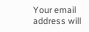Your email address will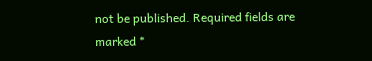not be published. Required fields are marked *